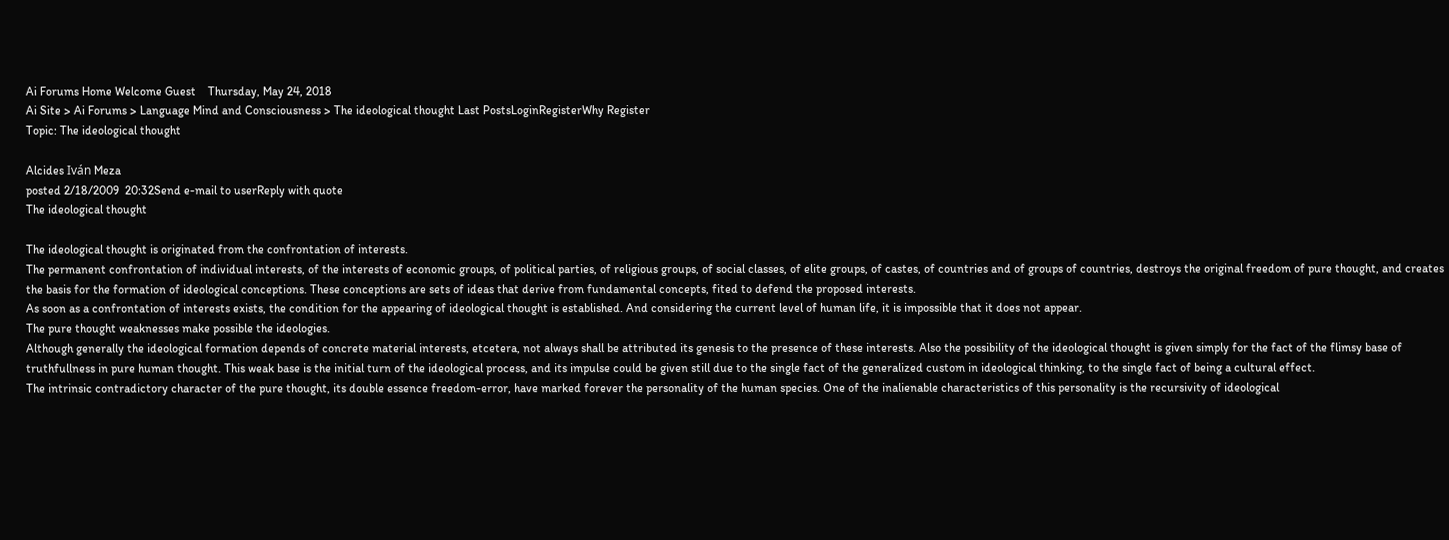Ai Forums Home Welcome Guest    Thursday, May 24, 2018
Ai Site > Ai Forums > Language Mind and Consciousness > The ideological thought Last PostsLoginRegisterWhy Register
Topic: The ideological thought

Alcides Iván Meza
posted 2/18/2009  20:32Send e-mail to userReply with quote
The ideological thought

The ideological thought is originated from the confrontation of interests.
The permanent confrontation of individual interests, of the interests of economic groups, of political parties, of religious groups, of social classes, of elite groups, of castes, of countries and of groups of countries, destroys the original freedom of pure thought, and creates the basis for the formation of ideological conceptions. These conceptions are sets of ideas that derive from fundamental concepts, fited to defend the proposed interests.
As soon as a confrontation of interests exists, the condition for the appearing of ideological thought is established. And considering the current level of human life, it is impossible that it does not appear.
The pure thought weaknesses make possible the ideologies.
Although generally the ideological formation depends of concrete material interests, etcetera, not always shall be attributed its genesis to the presence of these interests. Also the possibility of the ideological thought is given simply for the fact of the flimsy base of truthfullness in pure human thought. This weak base is the initial turn of the ideological process, and its impulse could be given still due to the single fact of the generalized custom in ideological thinking, to the single fact of being a cultural effect.
The intrinsic contradictory character of the pure thought, its double essence freedom-error, have marked forever the personality of the human species. One of the inalienable characteristics of this personality is the recursivity of ideological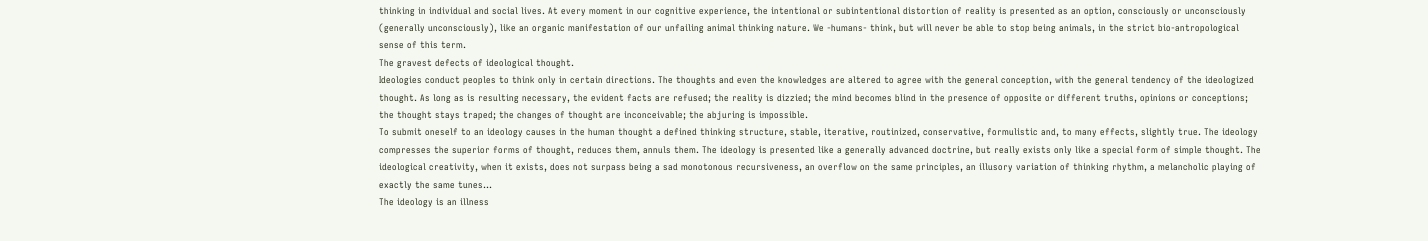thinking in individual and social lives. At every moment in our cognitive experience, the intentional or subintentional distortion of reality is presented as an option, consciously or unconsciously (generally unconsciously), like an organic manifestation of our unfailing animal thinking nature. We -humans- think, but will never be able to stop being animals, in the strict bio-antropological sense of this term.
The gravest defects of ideological thought.
Ideologies conduct peoples to think only in certain directions. The thoughts and even the knowledges are altered to agree with the general conception, with the general tendency of the ideologized thought. As long as is resulting necessary, the evident facts are refused; the reality is dizzied; the mind becomes blind in the presence of opposite or different truths, opinions or conceptions; the thought stays traped; the changes of thought are inconceivable; the abjuring is impossible.
To submit oneself to an ideology causes in the human thought a defined thinking structure, stable, iterative, routinized, conservative, formulistic and, to many effects, slightly true. The ideology compresses the superior forms of thought, reduces them, annuls them. The ideology is presented like a generally advanced doctrine, but really exists only like a special form of simple thought. The ideological creativity, when it exists, does not surpass being a sad monotonous recursiveness, an overflow on the same principles, an illusory variation of thinking rhythm, a melancholic playing of exactly the same tunes…
The ideology is an illness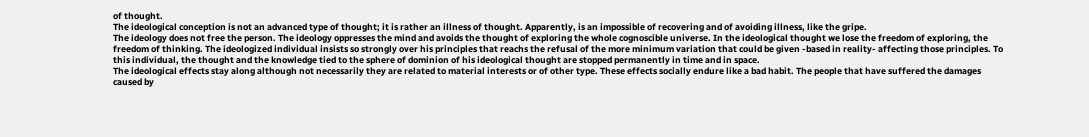of thought.
The ideological conception is not an advanced type of thought; it is rather an illness of thought. Apparently, is an impossible of recovering and of avoiding illness, like the gripe.
The ideology does not free the person. The ideology oppresses the mind and avoids the thought of exploring the whole cognoscible universe. In the ideological thought we lose the freedom of exploring, the freedom of thinking. The ideologized individual insists so strongly over his principles that reachs the refusal of the more minimum variation that could be given -based in reality- affecting those principles. To this individual, the thought and the knowledge tied to the sphere of dominion of his ideological thought are stopped permanently in time and in space.
The ideological effects stay along although not necessarily they are related to material interests or of other type. These effects socially endure like a bad habit. The people that have suffered the damages caused by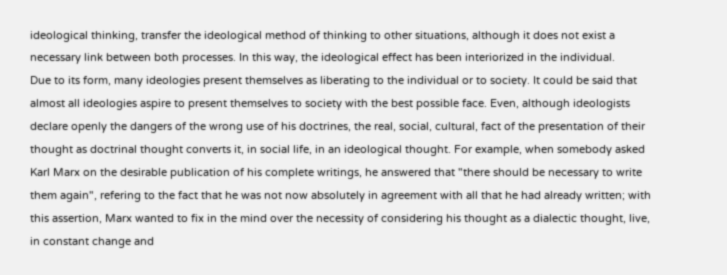ideological thinking, transfer the ideological method of thinking to other situations, although it does not exist a necessary link between both processes. In this way, the ideological effect has been interiorized in the individual.
Due to its form, many ideologies present themselves as liberating to the individual or to society. It could be said that almost all ideologies aspire to present themselves to society with the best possible face. Even, although ideologists declare openly the dangers of the wrong use of his doctrines, the real, social, cultural, fact of the presentation of their thought as doctrinal thought converts it, in social life, in an ideological thought. For example, when somebody asked Karl Marx on the desirable publication of his complete writings, he answered that "there should be necessary to write them again", refering to the fact that he was not now absolutely in agreement with all that he had already written; with this assertion, Marx wanted to fix in the mind over the necessity of considering his thought as a dialectic thought, live, in constant change and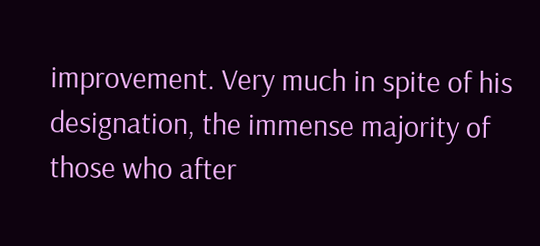improvement. Very much in spite of his designation, the immense majority of those who after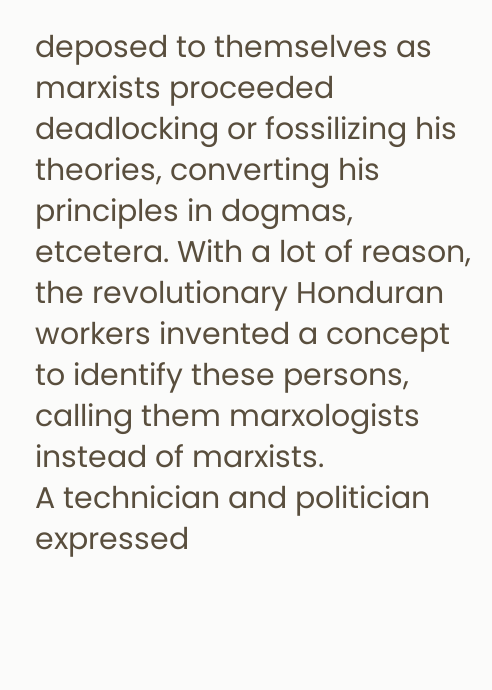deposed to themselves as marxists proceeded deadlocking or fossilizing his theories, converting his principles in dogmas, etcetera. With a lot of reason, the revolutionary Honduran workers invented a concept to identify these persons, calling them marxologists instead of marxists.
A technician and politician expressed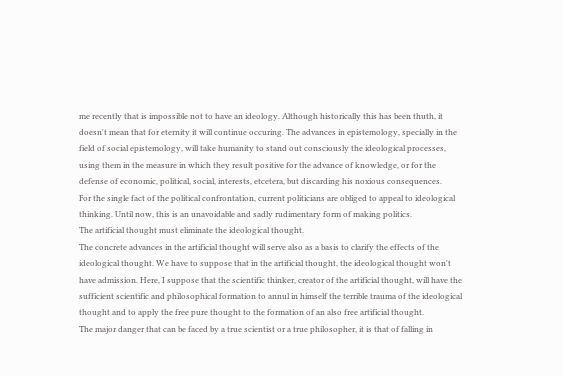me recently that is impossible not to have an ideology. Although historically this has been thuth, it doesn't mean that for eternity it will continue occuring. The advances in epistemology, specially in the field of social epistemology, will take humanity to stand out consciously the ideological processes, using them in the measure in which they result positive for the advance of knowledge, or for the defense of economic, political, social, interests, etcetera, but discarding his noxious consequences.
For the single fact of the political confrontation, current politicians are obliged to appeal to ideological thinking. Until now, this is an unavoidable and sadly rudimentary form of making politics.
The artificial thought must eliminate the ideological thought.
The concrete advances in the artificial thought will serve also as a basis to clarify the effects of the ideological thought. We have to suppose that in the artificial thought, the ideological thought won't have admission. Here, I suppose that the scientific thinker, creator of the artificial thought, will have the sufficient scientific and philosophical formation to annul in himself the terrible trauma of the ideological thought and to apply the free pure thought to the formation of an also free artificial thought.
The major danger that can be faced by a true scientist or a true philosopher, it is that of falling in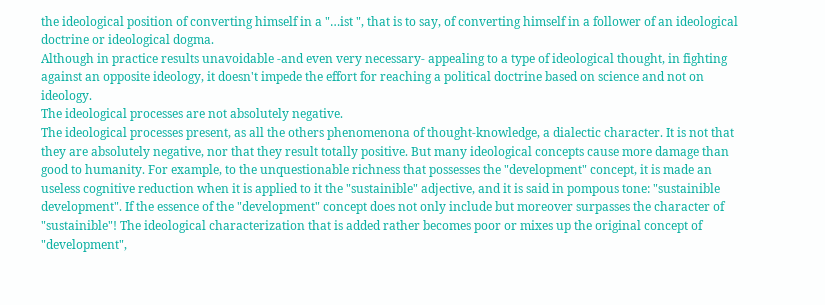the ideological position of converting himself in a "…ist ", that is to say, of converting himself in a follower of an ideological doctrine or ideological dogma.
Although in practice results unavoidable -and even very necessary- appealing to a type of ideological thought, in fighting against an opposite ideology, it doesn't impede the effort for reaching a political doctrine based on science and not on ideology.
The ideological processes are not absolutely negative.
The ideological processes present, as all the others phenomenona of thought-knowledge, a dialectic character. It is not that they are absolutely negative, nor that they result totally positive. But many ideological concepts cause more damage than good to humanity. For example, to the unquestionable richness that possesses the "development" concept, it is made an useless cognitive reduction when it is applied to it the "sustainible" adjective, and it is said in pompous tone: "sustainible development". If the essence of the "development" concept does not only include but moreover surpasses the character of "sustainible"! The ideological characterization that is added rather becomes poor or mixes up the original concept of "development",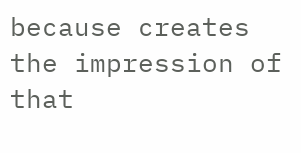because creates the impression of that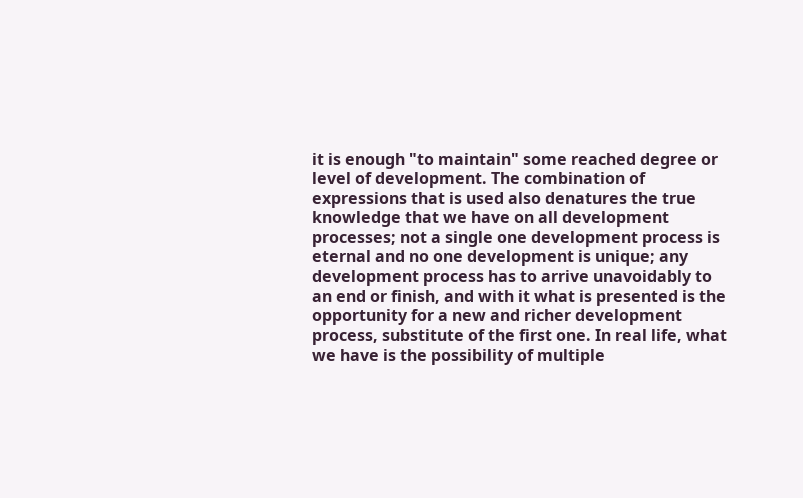it is enough "to maintain" some reached degree or level of development. The combination of expressions that is used also denatures the true knowledge that we have on all development processes; not a single one development process is eternal and no one development is unique; any development process has to arrive unavoidably to an end or finish, and with it what is presented is the opportunity for a new and richer development process, substitute of the first one. In real life, what we have is the possibility of multiple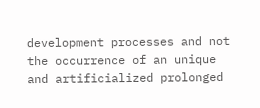development processes and not the occurrence of an unique and artificialized prolonged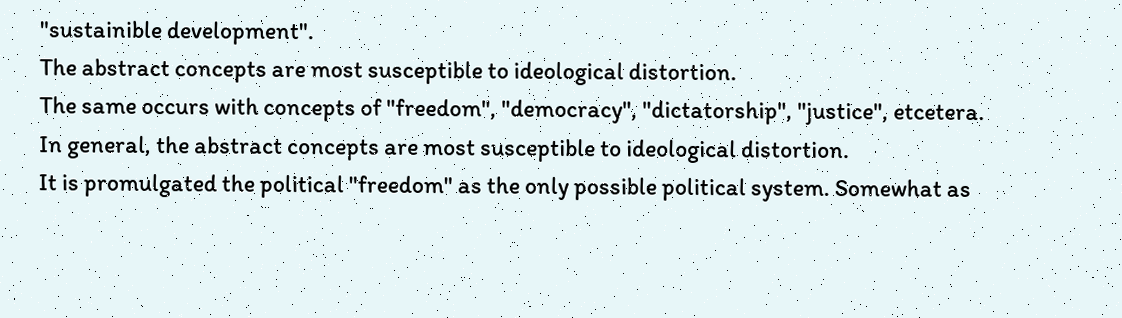"sustainible development".
The abstract concepts are most susceptible to ideological distortion.
The same occurs with concepts of "freedom", "democracy", "dictatorship", "justice", etcetera. In general, the abstract concepts are most susceptible to ideological distortion.
It is promulgated the political "freedom" as the only possible political system. Somewhat as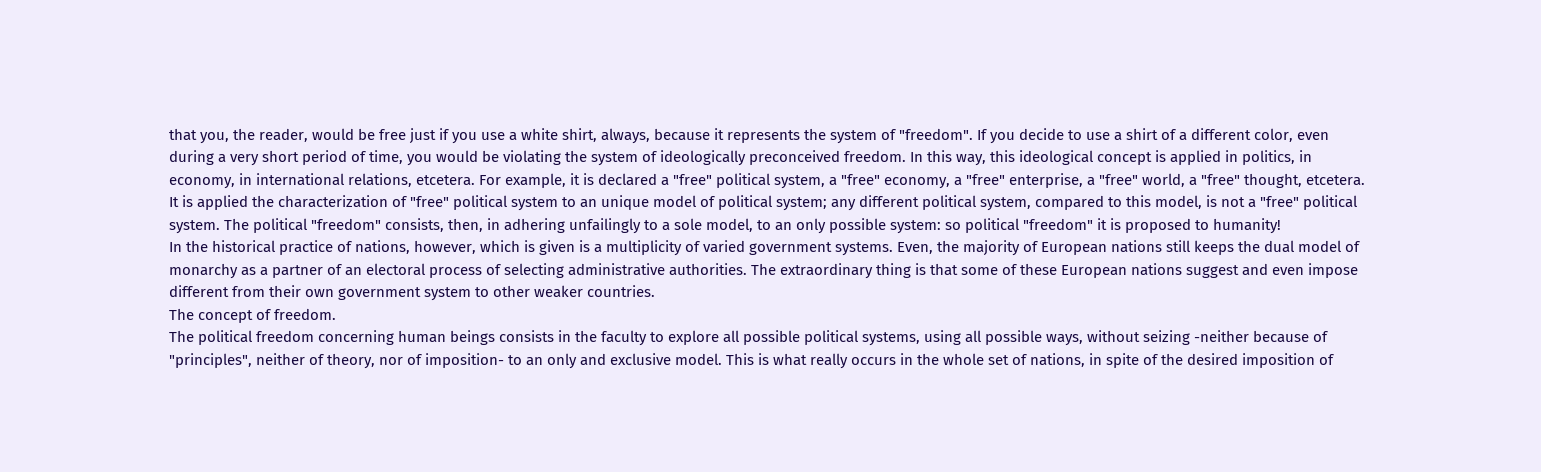that you, the reader, would be free just if you use a white shirt, always, because it represents the system of "freedom". If you decide to use a shirt of a different color, even during a very short period of time, you would be violating the system of ideologically preconceived freedom. In this way, this ideological concept is applied in politics, in economy, in international relations, etcetera. For example, it is declared a "free" political system, a "free" economy, a "free" enterprise, a "free" world, a "free" thought, etcetera. It is applied the characterization of "free" political system to an unique model of political system; any different political system, compared to this model, is not a "free" political system. The political "freedom" consists, then, in adhering unfailingly to a sole model, to an only possible system: so political "freedom" it is proposed to humanity!
In the historical practice of nations, however, which is given is a multiplicity of varied government systems. Even, the majority of European nations still keeps the dual model of monarchy as a partner of an electoral process of selecting administrative authorities. The extraordinary thing is that some of these European nations suggest and even impose different from their own government system to other weaker countries.
The concept of freedom.
The political freedom concerning human beings consists in the faculty to explore all possible political systems, using all possible ways, without seizing -neither because of "principles", neither of theory, nor of imposition- to an only and exclusive model. This is what really occurs in the whole set of nations, in spite of the desired imposition of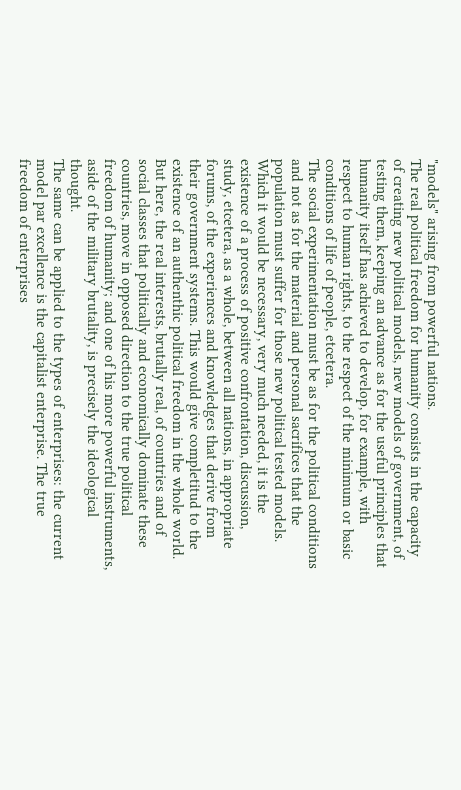"models" arising from powerful nations.
The real political freedom for humanity consists in the capacity of creating new political models, new models of government, of testing them, keeping an advance as for the useful principles that humanity itself has achieved to develop, for example, with respect to human rights, to the respect of the minimum or basic conditions of life of people, etcetera.
The social experimentation must be as for the political conditions and not as for the material and personal sacrifices that the population must suffer for those new political tested models.
Which it would be necessary, very much needed, it is the existence of a process of positive confrontation, discussion, study, etcetera, as a whole, between all nations, in appropriate forums, of the experiences and knowledges that derive from their government systems. This would give completitud to the existence of an authenthic political freedom in the whole world.
But here, the real interests, brutally real, of countries and of social classes that politically and economically dominate these countries, move in opposed direction to the true political freedom of humanity; and one of his more powerful instruments, aside of the military brutality, is precisely the ideological thought.
The same can be applied to the types of enterprises: the current model par excellence is the capitalist enterprise. The true freedom of enterprises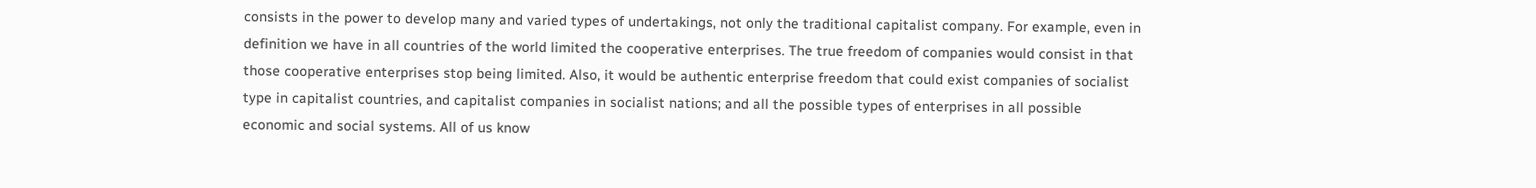consists in the power to develop many and varied types of undertakings, not only the traditional capitalist company. For example, even in definition we have in all countries of the world limited the cooperative enterprises. The true freedom of companies would consist in that those cooperative enterprises stop being limited. Also, it would be authentic enterprise freedom that could exist companies of socialist type in capitalist countries, and capitalist companies in socialist nations; and all the possible types of enterprises in all possible economic and social systems. All of us know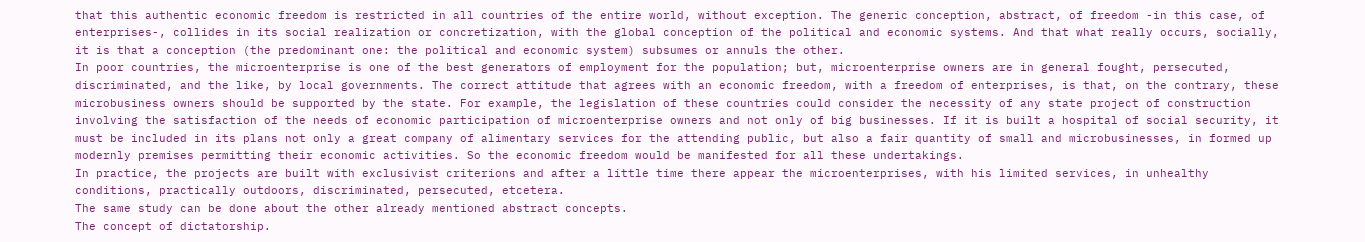that this authentic economic freedom is restricted in all countries of the entire world, without exception. The generic conception, abstract, of freedom -in this case, of enterprises-, collides in its social realization or concretization, with the global conception of the political and economic systems. And that what really occurs, socially, it is that a conception (the predominant one: the political and economic system) subsumes or annuls the other.
In poor countries, the microenterprise is one of the best generators of employment for the population; but, microenterprise owners are in general fought, persecuted, discriminated, and the like, by local governments. The correct attitude that agrees with an economic freedom, with a freedom of enterprises, is that, on the contrary, these microbusiness owners should be supported by the state. For example, the legislation of these countries could consider the necessity of any state project of construction involving the satisfaction of the needs of economic participation of microenterprise owners and not only of big businesses. If it is built a hospital of social security, it must be included in its plans not only a great company of alimentary services for the attending public, but also a fair quantity of small and microbusinesses, in formed up modernly premises permitting their economic activities. So the economic freedom would be manifested for all these undertakings.
In practice, the projects are built with exclusivist criterions and after a little time there appear the microenterprises, with his limited services, in unhealthy conditions, practically outdoors, discriminated, persecuted, etcetera.
The same study can be done about the other already mentioned abstract concepts.
The concept of dictatorship.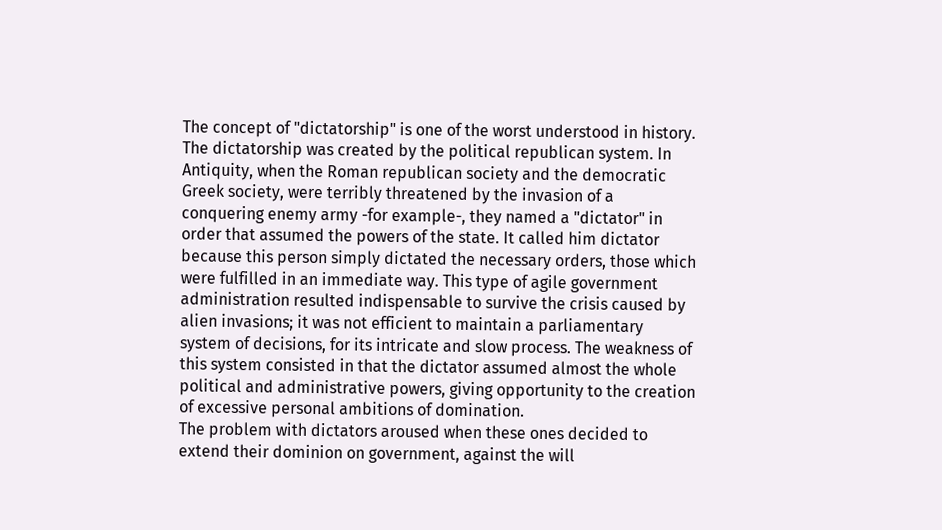The concept of "dictatorship" is one of the worst understood in history. The dictatorship was created by the political republican system. In Antiquity, when the Roman republican society and the democratic Greek society, were terribly threatened by the invasion of a conquering enemy army -for example-, they named a "dictator" in order that assumed the powers of the state. It called him dictator because this person simply dictated the necessary orders, those which were fulfilled in an immediate way. This type of agile government administration resulted indispensable to survive the crisis caused by alien invasions; it was not efficient to maintain a parliamentary system of decisions, for its intricate and slow process. The weakness of this system consisted in that the dictator assumed almost the whole political and administrative powers, giving opportunity to the creation of excessive personal ambitions of domination.
The problem with dictators aroused when these ones decided to extend their dominion on government, against the will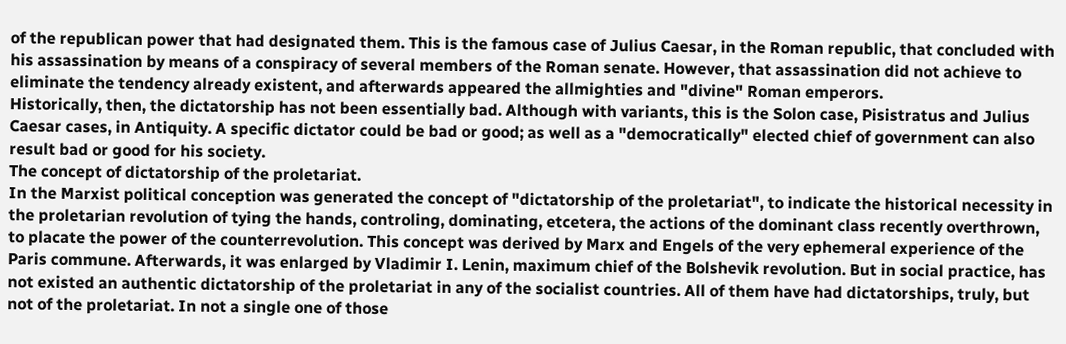of the republican power that had designated them. This is the famous case of Julius Caesar, in the Roman republic, that concluded with his assassination by means of a conspiracy of several members of the Roman senate. However, that assassination did not achieve to eliminate the tendency already existent, and afterwards appeared the allmighties and "divine" Roman emperors.
Historically, then, the dictatorship has not been essentially bad. Although with variants, this is the Solon case, Pisistratus and Julius Caesar cases, in Antiquity. A specific dictator could be bad or good; as well as a "democratically" elected chief of government can also result bad or good for his society.
The concept of dictatorship of the proletariat.
In the Marxist political conception was generated the concept of "dictatorship of the proletariat", to indicate the historical necessity in the proletarian revolution of tying the hands, controling, dominating, etcetera, the actions of the dominant class recently overthrown, to placate the power of the counterrevolution. This concept was derived by Marx and Engels of the very ephemeral experience of the Paris commune. Afterwards, it was enlarged by Vladimir I. Lenin, maximum chief of the Bolshevik revolution. But in social practice, has not existed an authentic dictatorship of the proletariat in any of the socialist countries. All of them have had dictatorships, truly, but not of the proletariat. In not a single one of those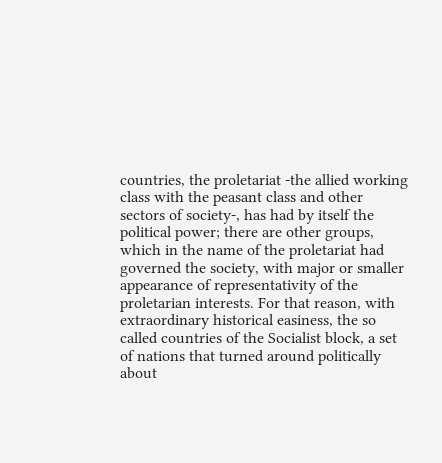countries, the proletariat -the allied working class with the peasant class and other sectors of society-, has had by itself the political power; there are other groups, which in the name of the proletariat had governed the society, with major or smaller appearance of representativity of the proletarian interests. For that reason, with extraordinary historical easiness, the so called countries of the Socialist block, a set of nations that turned around politically about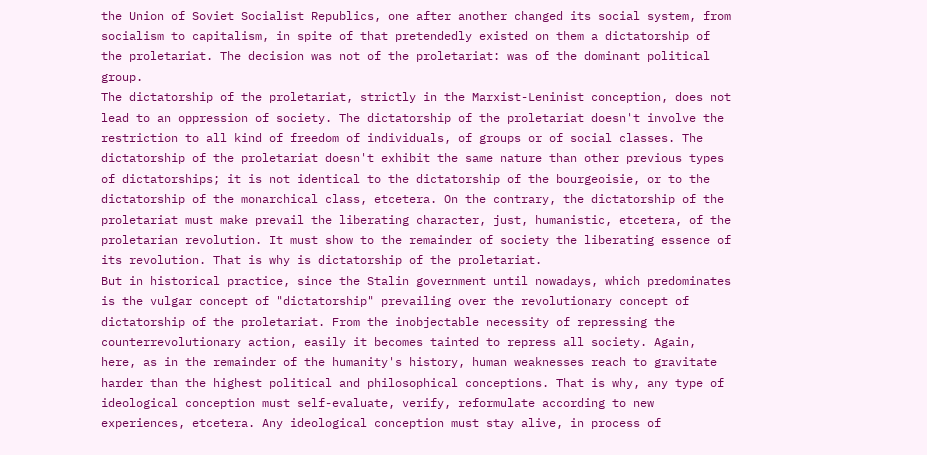the Union of Soviet Socialist Republics, one after another changed its social system, from socialism to capitalism, in spite of that pretendedly existed on them a dictatorship of the proletariat. The decision was not of the proletariat: was of the dominant political group.
The dictatorship of the proletariat, strictly in the Marxist-Leninist conception, does not lead to an oppression of society. The dictatorship of the proletariat doesn't involve the restriction to all kind of freedom of individuals, of groups or of social classes. The dictatorship of the proletariat doesn't exhibit the same nature than other previous types of dictatorships; it is not identical to the dictatorship of the bourgeoisie, or to the dictatorship of the monarchical class, etcetera. On the contrary, the dictatorship of the proletariat must make prevail the liberating character, just, humanistic, etcetera, of the proletarian revolution. It must show to the remainder of society the liberating essence of its revolution. That is why is dictatorship of the proletariat.
But in historical practice, since the Stalin government until nowadays, which predominates is the vulgar concept of "dictatorship" prevailing over the revolutionary concept of dictatorship of the proletariat. From the inobjectable necessity of repressing the counterrevolutionary action, easily it becomes tainted to repress all society. Again, here, as in the remainder of the humanity's history, human weaknesses reach to gravitate harder than the highest political and philosophical conceptions. That is why, any type of ideological conception must self-evaluate, verify, reformulate according to new experiences, etcetera. Any ideological conception must stay alive, in process of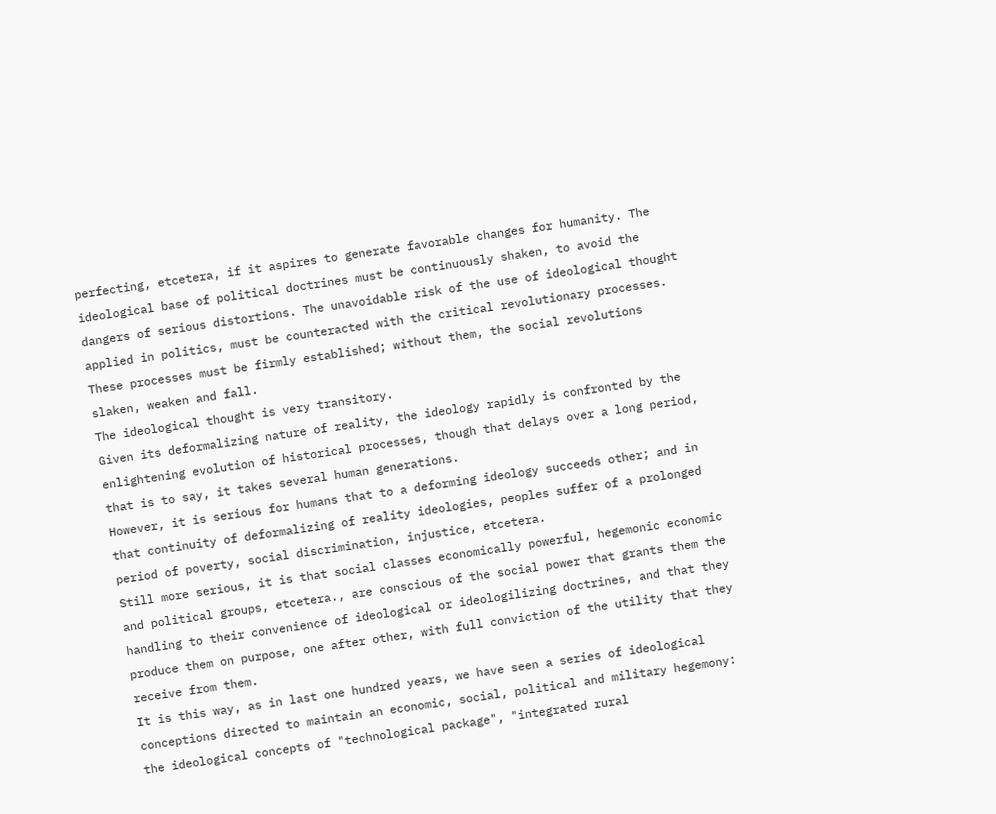perfecting, etcetera, if it aspires to generate favorable changes for humanity. The ideological base of political doctrines must be continuously shaken, to avoid the dangers of serious distortions. The unavoidable risk of the use of ideological thought applied in politics, must be counteracted with the critical revolutionary processes. These processes must be firmly established; without them, the social revolutions slaken, weaken and fall.
The ideological thought is very transitory.
Given its deformalizing nature of reality, the ideology rapidly is confronted by the enlightening evolution of historical processes, though that delays over a long period, that is to say, it takes several human generations.
However, it is serious for humans that to a deforming ideology succeeds other; and in that continuity of deformalizing of reality ideologies, peoples suffer of a prolonged period of poverty, social discrimination, injustice, etcetera.
Still more serious, it is that social classes economically powerful, hegemonic economic and political groups, etcetera., are conscious of the social power that grants them the handling to their convenience of ideological or ideologilizing doctrines, and that they produce them on purpose, one after other, with full conviction of the utility that they receive from them.
It is this way, as in last one hundred years, we have seen a series of ideological conceptions directed to maintain an economic, social, political and military hegemony: the ideological concepts of "technological package", "integrated rural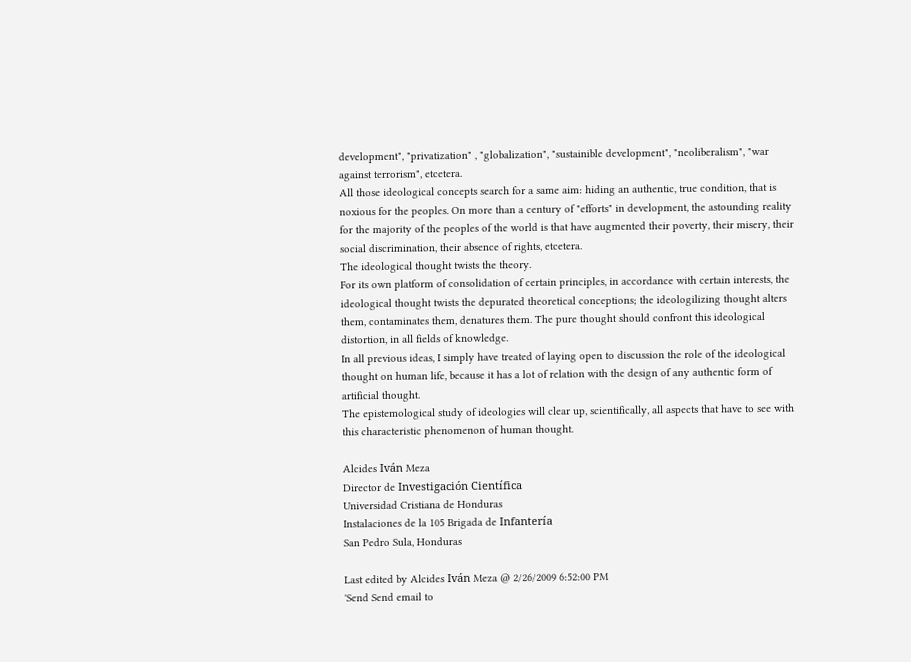development", "privatization" , "globalization", "sustainible development", "neoliberalism", "war against terrorism", etcetera.
All those ideological concepts search for a same aim: hiding an authentic, true condition, that is noxious for the peoples. On more than a century of "efforts" in development, the astounding reality for the majority of the peoples of the world is that have augmented their poverty, their misery, their social discrimination, their absence of rights, etcetera.
The ideological thought twists the theory.
For its own platform of consolidation of certain principles, in accordance with certain interests, the ideological thought twists the depurated theoretical conceptions; the ideologilizing thought alters them, contaminates them, denatures them. The pure thought should confront this ideological distortion, in all fields of knowledge.
In all previous ideas, I simply have treated of laying open to discussion the role of the ideological thought on human life, because it has a lot of relation with the design of any authentic form of artificial thought.
The epistemological study of ideologies will clear up, scientifically, all aspects that have to see with this characteristic phenomenon of human thought.

Alcides Iván Meza
Director de Investigación Científica
Universidad Cristiana de Honduras
Instalaciones de la 105 Brigada de Infantería
San Pedro Sula, Honduras

Last edited by Alcides Iván Meza @ 2/26/2009 6:52:00 PM
'Send Send email to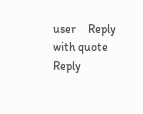user    Reply with quote Reply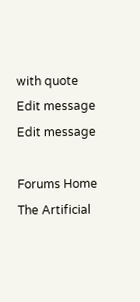with quote    Edit message Edit message

Forums Home    The Artificial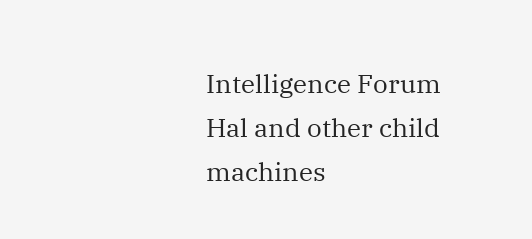Intelligence Forum    Hal and other child machines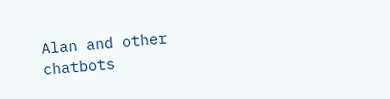Alan and other chatbots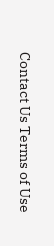Contact Us Terms of Use